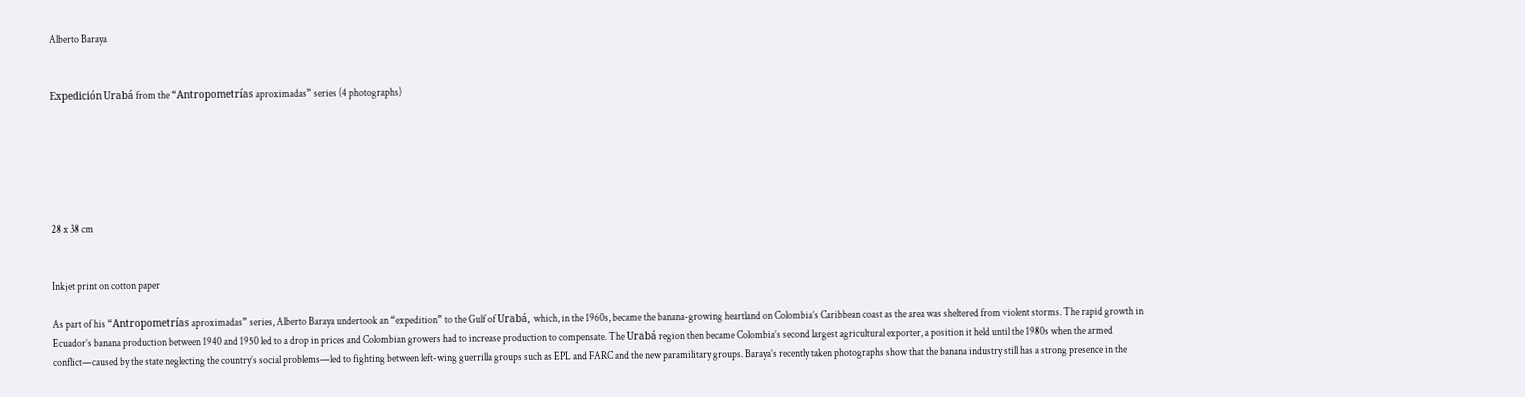Alberto Baraya


Expedición Urabá from the “Antropometrías aproximadas” series (4 photographs)






28 x 38 cm


Inkjet print on cotton paper

As part of his “Antropometrías aproximadas” series, Alberto Baraya undertook an “expedition” to the Gulf of Urabá, which, in the 1960s, became the banana-growing heartland on Colombia’s Caribbean coast as the area was sheltered from violent storms. The rapid growth in Ecuador’s banana production between 1940 and 1950 led to a drop in prices and Colombian growers had to increase production to compensate. The Urabá region then became Colombia’s second largest agricultural exporter, a position it held until the 1980s when the armed conflict—caused by the state neglecting the country’s social problems—led to fighting between left-wing guerrilla groups such as EPL and FARC and the new paramilitary groups. Baraya’s recently taken photographs show that the banana industry still has a strong presence in the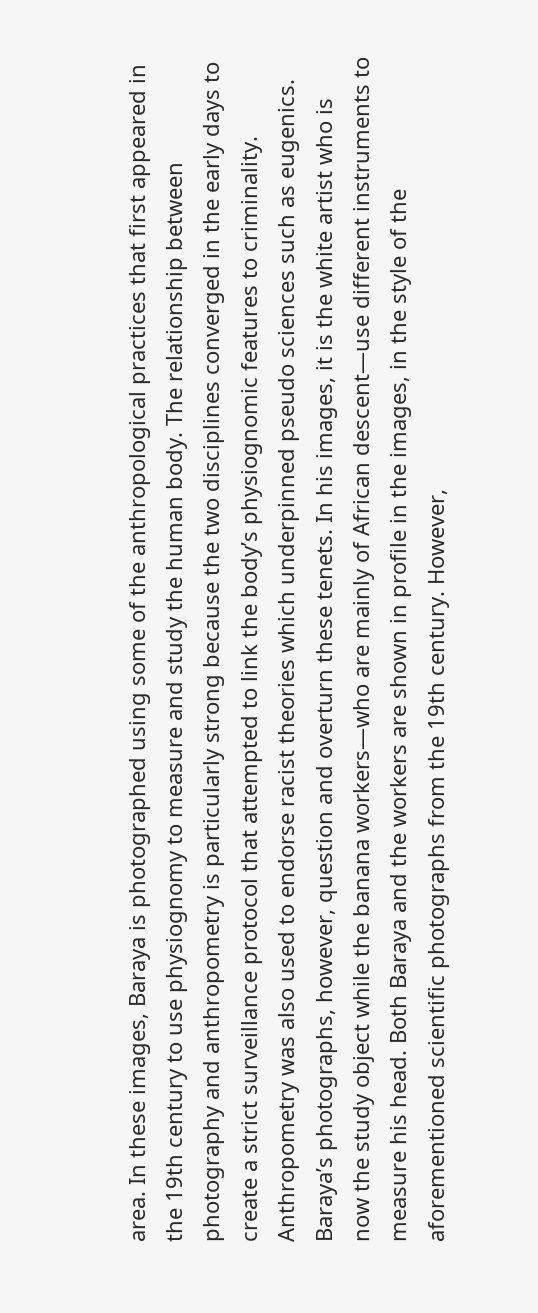area. In these images, Baraya is photographed using some of the anthropological practices that first appeared in the 19th century to use physiognomy to measure and study the human body. The relationship between photography and anthropometry is particularly strong because the two disciplines converged in the early days to create a strict surveillance protocol that attempted to link the body’s physiognomic features to criminality. Anthropometry was also used to endorse racist theories which underpinned pseudo sciences such as eugenics. Baraya’s photographs, however, question and overturn these tenets. In his images, it is the white artist who is now the study object while the banana workers—who are mainly of African descent—use different instruments to measure his head. Both Baraya and the workers are shown in profile in the images, in the style of the aforementioned scientific photographs from the 19th century. However,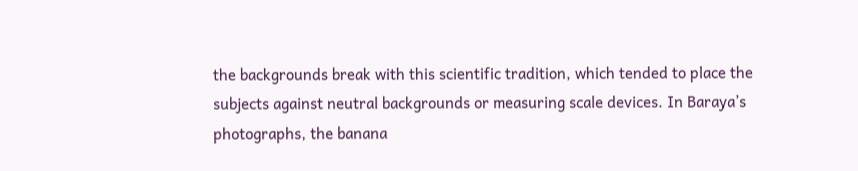the backgrounds break with this scientific tradition, which tended to place the subjects against neutral backgrounds or measuring scale devices. In Baraya’s photographs, the banana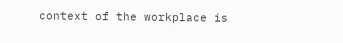context of the workplace is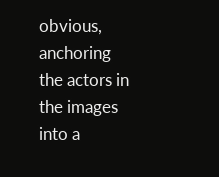obvious, anchoring the actors in the images into a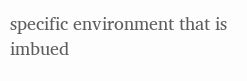specific environment that is imbued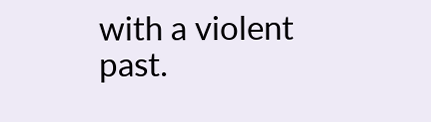with a violent past.